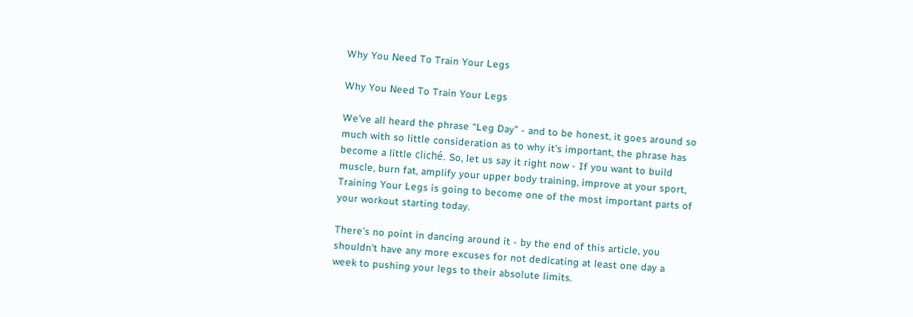Why You Need To Train Your Legs

Why You Need To Train Your Legs

We’ve all heard the phrase “Leg Day” - and to be honest, it goes around so much with so little consideration as to why it’s important, the phrase has become a little cliché. So, let us say it right now - If you want to build muscle, burn fat, amplify your upper body training, improve at your sport, Training Your Legs is going to become one of the most important parts of your workout starting today.

There’s no point in dancing around it - by the end of this article, you shouldn't have any more excuses for not dedicating at least one day a week to pushing your legs to their absolute limits.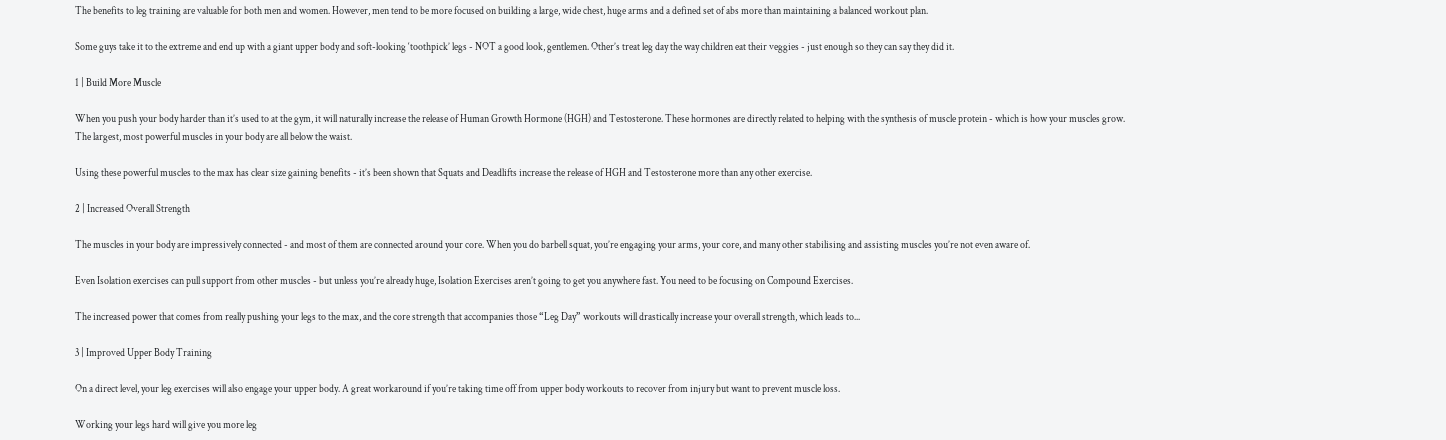The benefits to leg training are valuable for both men and women. However, men tend to be more focused on building a large, wide chest, huge arms and a defined set of abs more than maintaining a balanced workout plan.

Some guys take it to the extreme and end up with a giant upper body and soft-looking ‘toothpick’ legs - NOT a good look, gentlemen. Other’s treat leg day the way children eat their veggies - just enough so they can say they did it.

1 | Build More Muscle

When you push your body harder than it’s used to at the gym, it will naturally increase the release of Human Growth Hormone (HGH) and Testosterone. These hormones are directly related to helping with the synthesis of muscle protein - which is how your muscles grow. The largest, most powerful muscles in your body are all below the waist.

Using these powerful muscles to the max has clear size gaining benefits - it’s been shown that Squats and Deadlifts increase the release of HGH and Testosterone more than any other exercise.

2 | Increased Overall Strength

The muscles in your body are impressively connected - and most of them are connected around your core. When you do barbell squat, you’re engaging your arms, your core, and many other stabilising and assisting muscles you’re not even aware of.

Even Isolation exercises can pull support from other muscles - but unless you’re already huge, Isolation Exercises aren’t going to get you anywhere fast. You need to be focusing on Compound Exercises.

The increased power that comes from really pushing your legs to the max, and the core strength that accompanies those “Leg Day” workouts will drastically increase your overall strength, which leads to...

3 | Improved Upper Body Training

On a direct level, your leg exercises will also engage your upper body. A great workaround if you’re taking time off from upper body workouts to recover from injury but want to prevent muscle loss.

Working your legs hard will give you more leg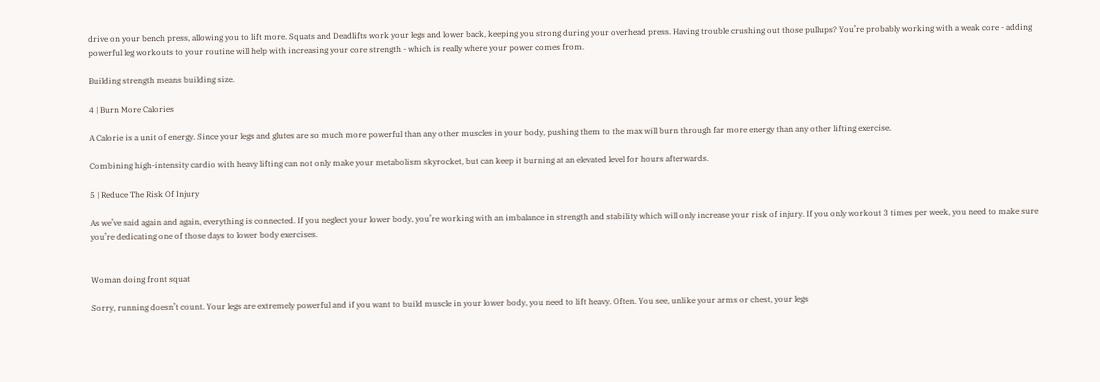drive on your bench press, allowing you to lift more. Squats and Deadlifts work your legs and lower back, keeping you strong during your overhead press. Having trouble crushing out those pullups? You’re probably working with a weak core - adding powerful leg workouts to your routine will help with increasing your core strength - which is really where your power comes from.

Building strength means building size.

4 | Burn More Calories

A Calorie is a unit of energy. Since your legs and glutes are so much more powerful than any other muscles in your body, pushing them to the max will burn through far more energy than any other lifting exercise.

Combining high-intensity cardio with heavy lifting can not only make your metabolism skyrocket, but can keep it burning at an elevated level for hours afterwards.

5 | Reduce The Risk Of Injury

As we’ve said again and again, everything is connected. If you neglect your lower body, you’re working with an imbalance in strength and stability which will only increase your risk of injury. If you only workout 3 times per week, you need to make sure you’re dedicating one of those days to lower body exercises.


Woman doing front squat

Sorry, running doesn’t count. Your legs are extremely powerful and if you want to build muscle in your lower body, you need to lift heavy. Often. You see, unlike your arms or chest, your legs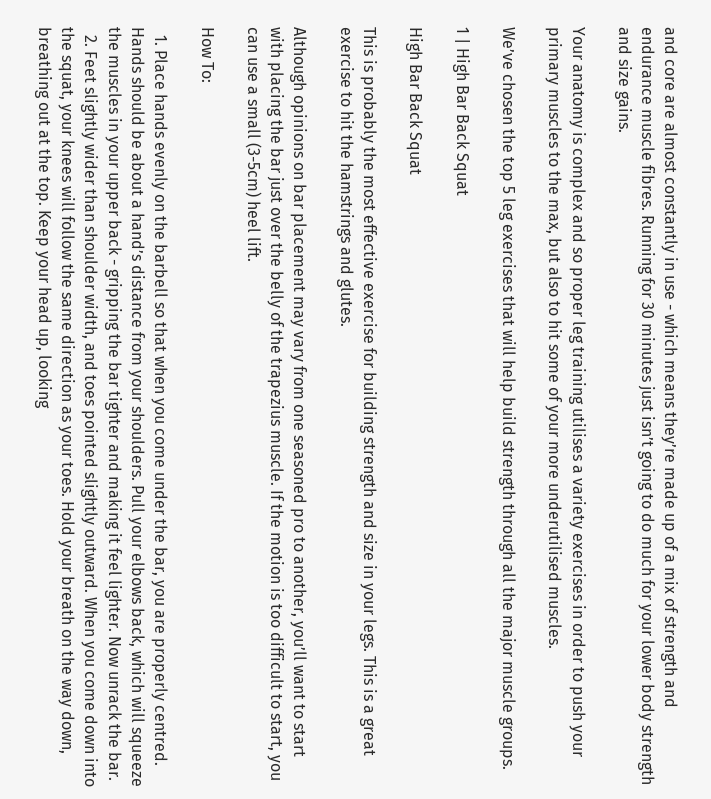and core are almost constantly in use - which means they’re made up of a mix of strength and endurance muscle fibres. Running for 30 minutes just isn’t going to do much for your lower body strength and size gains.

Your anatomy is complex and so proper leg training utilises a variety exercises in order to push your primary muscles to the max, but also to hit some of your more underutilised muscles.

We’ve chosen the top 5 leg exercises that will help build strength through all the major muscle groups.

1 | High Bar Back Squat

High Bar Back Squat

This is probably the most effective exercise for building strength and size in your legs. This is a great exercise to hit the hamstrings and glutes.

Although opinions on bar placement may vary from one seasoned pro to another, you’ll want to start with placing the bar just over the belly of the trapezius muscle. If the motion is too difficult to start, you can use a small (3-5cm) heel lift.

How To:

  1. Place hands evenly on the barbell so that when you come under the bar, you are properly centred. Hands should be about a hand’s distance from your shoulders. Pull your elbows back, which will squeeze the muscles in your upper back - gripping the bar tighter and making it feel lighter. Now unrack the bar.
  2. Feet slightly wider than shoulder width, and toes pointed slightly outward. When you come down into the squat, your knees will follow the same direction as your toes. Hold your breath on the way down, breathing out at the top. Keep your head up, looking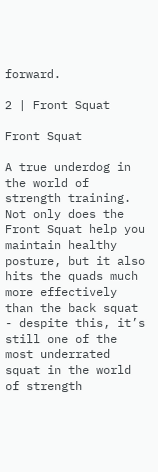forward.

2 | Front Squat

Front Squat

A true underdog in the world of strength training. Not only does the Front Squat help you maintain healthy posture, but it also hits the quads much more effectively than the back squat - despite this, it’s still one of the most underrated squat in the world of strength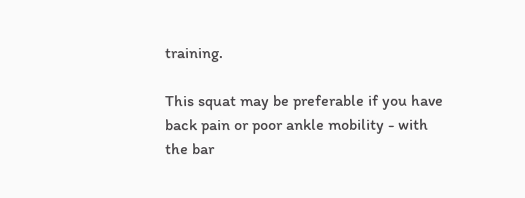training.

This squat may be preferable if you have back pain or poor ankle mobility - with the bar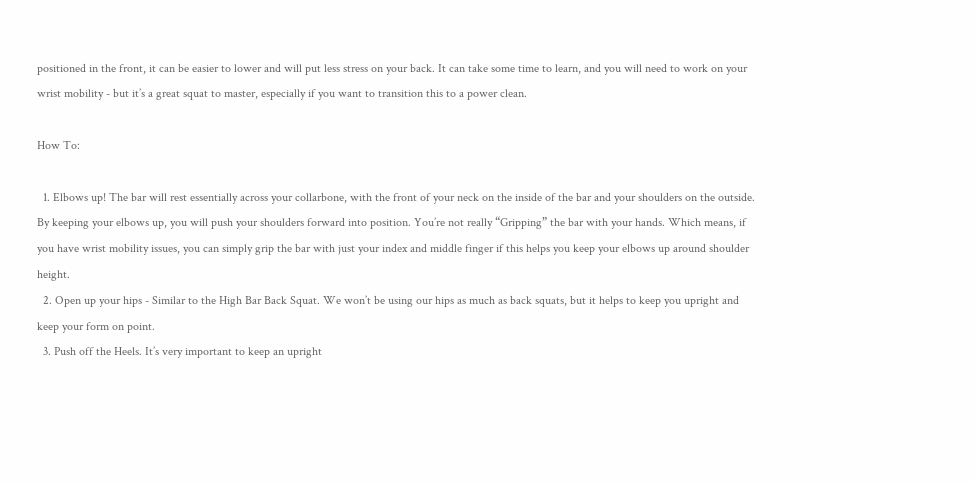positioned in the front, it can be easier to lower and will put less stress on your back. It can take some time to learn, and you will need to work on your wrist mobility - but it’s a great squat to master, especially if you want to transition this to a power clean.

How To:

  1. Elbows up! The bar will rest essentially across your collarbone, with the front of your neck on the inside of the bar and your shoulders on the outside. By keeping your elbows up, you will push your shoulders forward into position. You’re not really “Gripping” the bar with your hands. Which means, if you have wrist mobility issues, you can simply grip the bar with just your index and middle finger if this helps you keep your elbows up around shoulder height.
  2. Open up your hips - Similar to the High Bar Back Squat. We won’t be using our hips as much as back squats, but it helps to keep you upright and keep your form on point.
  3. Push off the Heels. It’s very important to keep an upright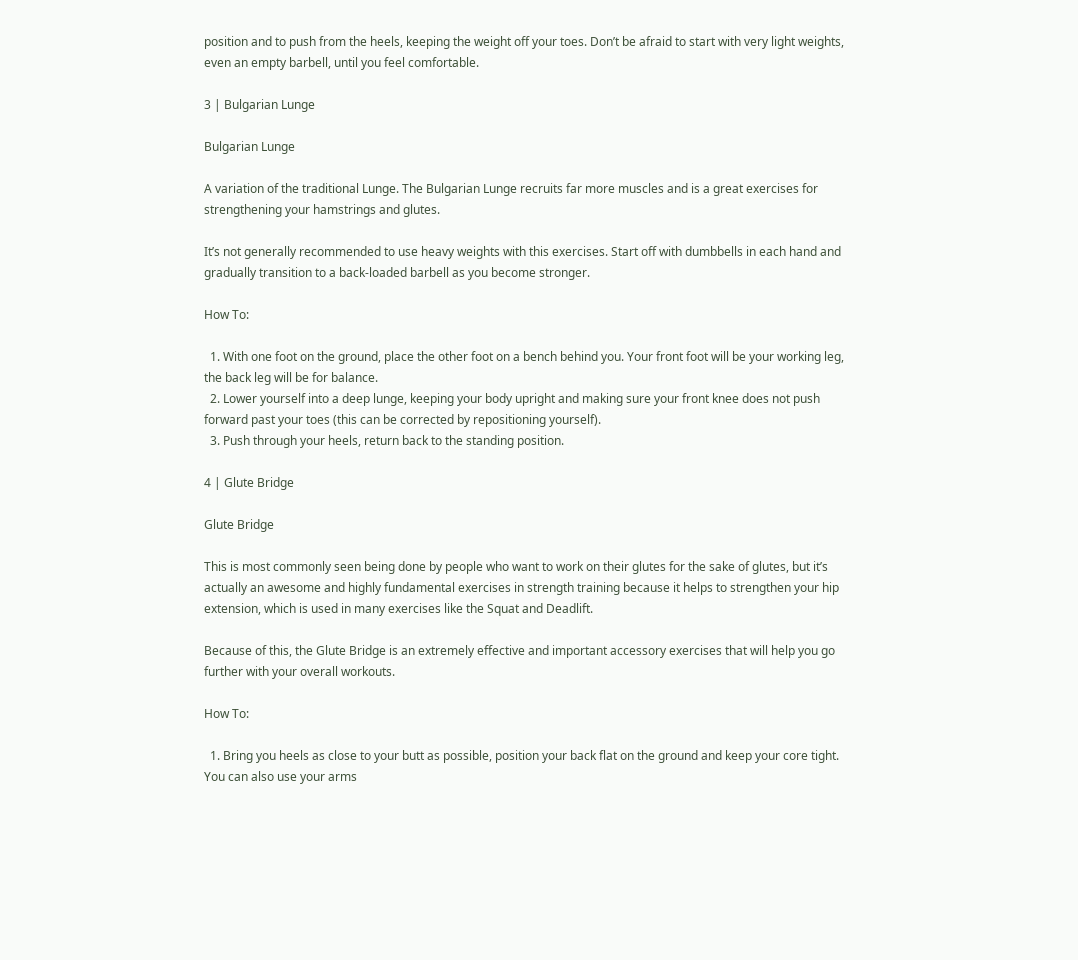position and to push from the heels, keeping the weight off your toes. Don’t be afraid to start with very light weights, even an empty barbell, until you feel comfortable.

3 | Bulgarian Lunge

Bulgarian Lunge

A variation of the traditional Lunge. The Bulgarian Lunge recruits far more muscles and is a great exercises for strengthening your hamstrings and glutes.

It’s not generally recommended to use heavy weights with this exercises. Start off with dumbbells in each hand and gradually transition to a back-loaded barbell as you become stronger.

How To:

  1. With one foot on the ground, place the other foot on a bench behind you. Your front foot will be your working leg, the back leg will be for balance.
  2. Lower yourself into a deep lunge, keeping your body upright and making sure your front knee does not push forward past your toes (this can be corrected by repositioning yourself).
  3. Push through your heels, return back to the standing position.

4 | Glute Bridge

Glute Bridge

This is most commonly seen being done by people who want to work on their glutes for the sake of glutes, but it’s actually an awesome and highly fundamental exercises in strength training because it helps to strengthen your hip extension, which is used in many exercises like the Squat and Deadlift.

Because of this, the Glute Bridge is an extremely effective and important accessory exercises that will help you go further with your overall workouts.

How To:

  1. Bring you heels as close to your butt as possible, position your back flat on the ground and keep your core tight. You can also use your arms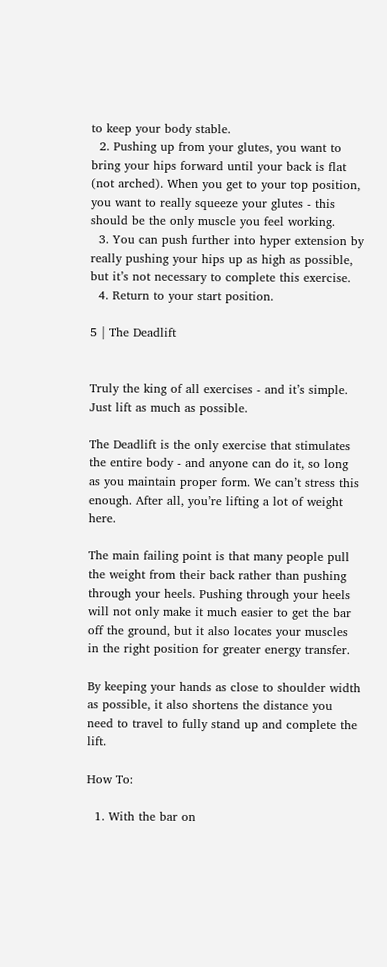to keep your body stable.
  2. Pushing up from your glutes, you want to bring your hips forward until your back is flat (not arched). When you get to your top position, you want to really squeeze your glutes - this should be the only muscle you feel working.
  3. You can push further into hyper extension by really pushing your hips up as high as possible, but it’s not necessary to complete this exercise.
  4. Return to your start position.

5 | The Deadlift


Truly the king of all exercises - and it’s simple. Just lift as much as possible.

The Deadlift is the only exercise that stimulates the entire body - and anyone can do it, so long as you maintain proper form. We can’t stress this enough. After all, you’re lifting a lot of weight here.

The main failing point is that many people pull the weight from their back rather than pushing through your heels. Pushing through your heels will not only make it much easier to get the bar off the ground, but it also locates your muscles in the right position for greater energy transfer.

By keeping your hands as close to shoulder width as possible, it also shortens the distance you need to travel to fully stand up and complete the lift.

How To:

  1. With the bar on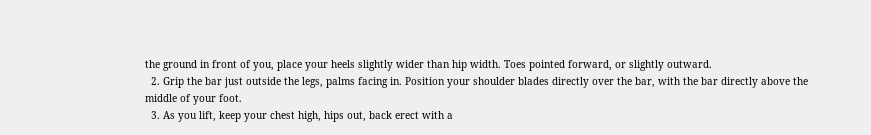the ground in front of you, place your heels slightly wider than hip width. Toes pointed forward, or slightly outward.
  2. Grip the bar just outside the legs, palms facing in. Position your shoulder blades directly over the bar, with the bar directly above the middle of your foot.
  3. As you lift, keep your chest high, hips out, back erect with a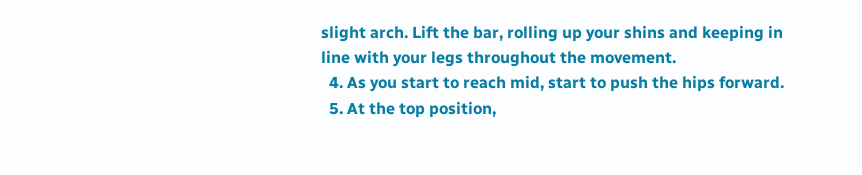slight arch. Lift the bar, rolling up your shins and keeping in line with your legs throughout the movement.
  4. As you start to reach mid, start to push the hips forward.
  5. At the top position,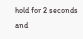hold for 2 seconds and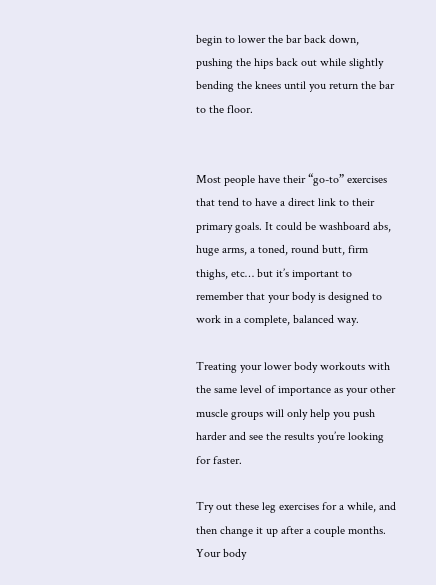begin to lower the bar back down, pushing the hips back out while slightly bending the knees until you return the bar to the floor.


Most people have their “go-to” exercises that tend to have a direct link to their primary goals. It could be washboard abs, huge arms, a toned, round butt, firm thighs, etc… but it’s important to remember that your body is designed to work in a complete, balanced way.

Treating your lower body workouts with the same level of importance as your other muscle groups will only help you push harder and see the results you’re looking for faster.

Try out these leg exercises for a while, and then change it up after a couple months. Your body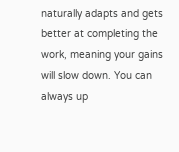naturally adapts and gets better at completing the work, meaning your gains will slow down. You can always up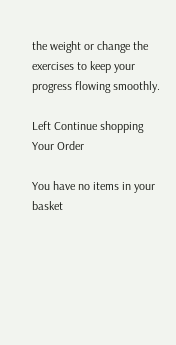the weight or change the exercises to keep your progress flowing smoothly.

Left Continue shopping
Your Order

You have no items in your basket